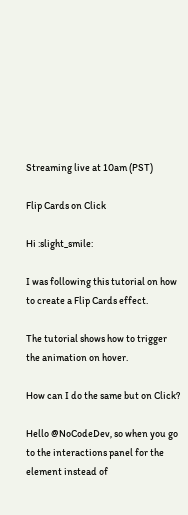Streaming live at 10am (PST)

Flip Cards on Click

Hi :slight_smile:

I was following this tutorial on how to create a Flip Cards effect.

The tutorial shows how to trigger the animation on hover.

How can I do the same but on Click?

Hello @NoCodeDev, so when you go to the interactions panel for the element instead of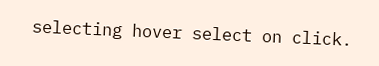selecting hover select on click.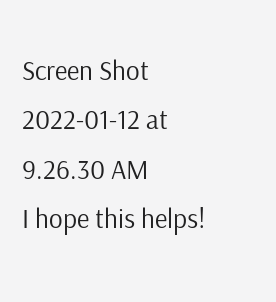Screen Shot 2022-01-12 at 9.26.30 AM
I hope this helps!